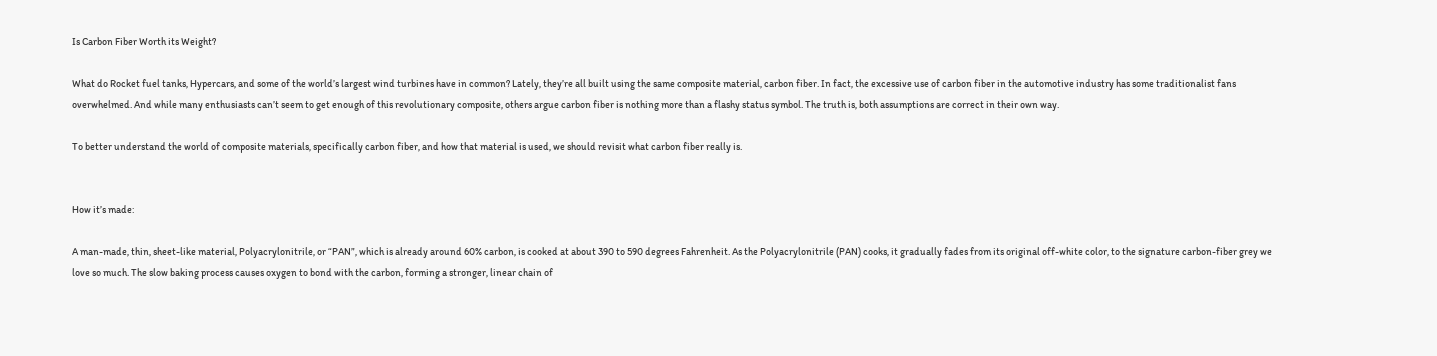Is Carbon Fiber Worth its Weight?

What do Rocket fuel tanks, Hypercars, and some of the world’s largest wind turbines have in common? Lately, they’re all built using the same composite material, carbon fiber. In fact, the excessive use of carbon fiber in the automotive industry has some traditionalist fans overwhelmed. And while many enthusiasts can’t seem to get enough of this revolutionary composite, others argue carbon fiber is nothing more than a flashy status symbol. The truth is, both assumptions are correct in their own way.

To better understand the world of composite materials, specifically carbon fiber, and how that material is used, we should revisit what carbon fiber really is.


How it’s made:

A man-made, thin, sheet-like material, Polyacrylonitrile, or “PAN”, which is already around 60% carbon, is cooked at about 390 to 590 degrees Fahrenheit. As the Polyacrylonitrile (PAN) cooks, it gradually fades from its original off-white color, to the signature carbon-fiber grey we love so much. The slow baking process causes oxygen to bond with the carbon, forming a stronger, linear chain of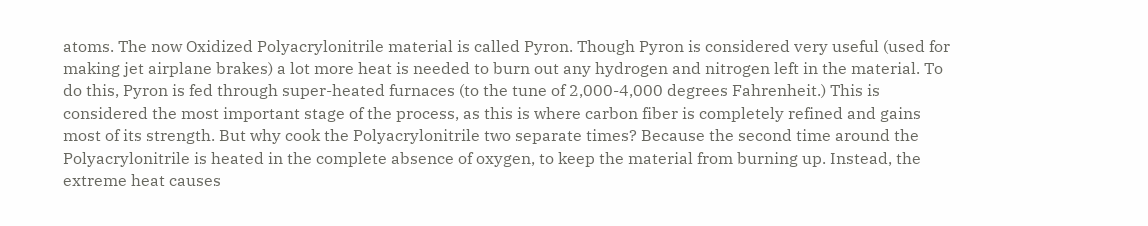atoms. The now Oxidized Polyacrylonitrile material is called Pyron. Though Pyron is considered very useful (used for making jet airplane brakes) a lot more heat is needed to burn out any hydrogen and nitrogen left in the material. To do this, Pyron is fed through super-heated furnaces (to the tune of 2,000-4,000 degrees Fahrenheit.) This is considered the most important stage of the process, as this is where carbon fiber is completely refined and gains most of its strength. But why cook the Polyacrylonitrile two separate times? Because the second time around the Polyacrylonitrile is heated in the complete absence of oxygen, to keep the material from burning up. Instead, the extreme heat causes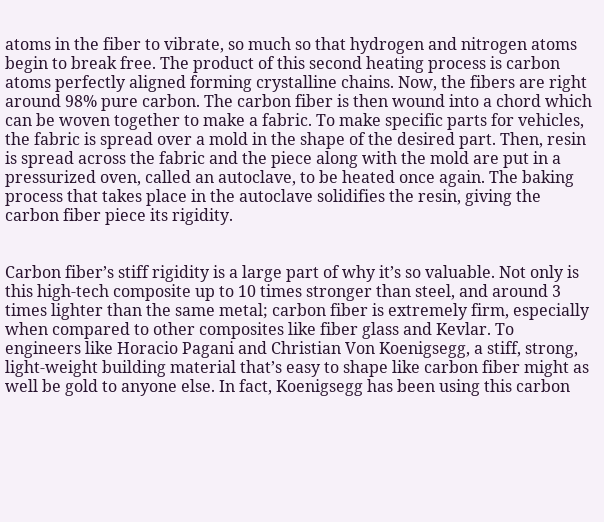atoms in the fiber to vibrate, so much so that hydrogen and nitrogen atoms begin to break free. The product of this second heating process is carbon atoms perfectly aligned forming crystalline chains. Now, the fibers are right around 98% pure carbon. The carbon fiber is then wound into a chord which can be woven together to make a fabric. To make specific parts for vehicles, the fabric is spread over a mold in the shape of the desired part. Then, resin is spread across the fabric and the piece along with the mold are put in a pressurized oven, called an autoclave, to be heated once again. The baking process that takes place in the autoclave solidifies the resin, giving the carbon fiber piece its rigidity.


Carbon fiber’s stiff rigidity is a large part of why it’s so valuable. Not only is this high-tech composite up to 10 times stronger than steel, and around 3 times lighter than the same metal; carbon fiber is extremely firm, especially when compared to other composites like fiber glass and Kevlar. To engineers like Horacio Pagani and Christian Von Koenigsegg, a stiff, strong, light-weight building material that’s easy to shape like carbon fiber might as well be gold to anyone else. In fact, Koenigsegg has been using this carbon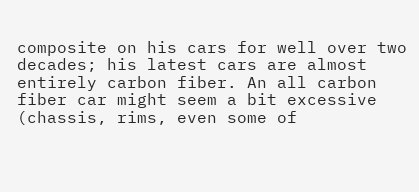composite on his cars for well over two decades; his latest cars are almost entirely carbon fiber. An all carbon fiber car might seem a bit excessive (chassis, rims, even some of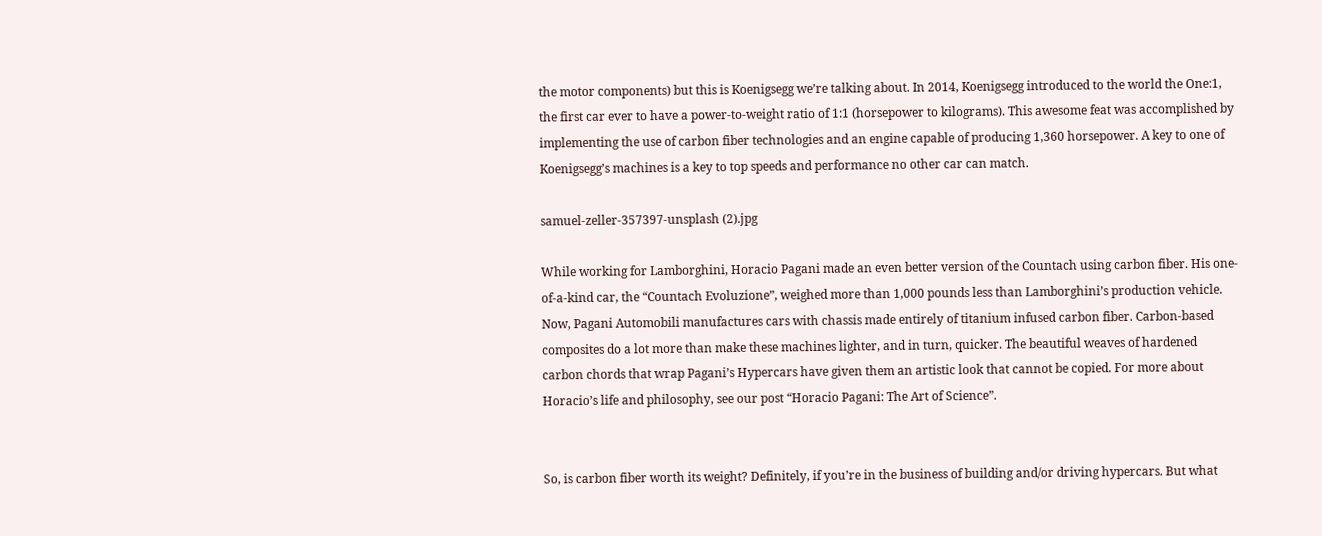the motor components) but this is Koenigsegg we’re talking about. In 2014, Koenigsegg introduced to the world the One:1, the first car ever to have a power-to-weight ratio of 1:1 (horsepower to kilograms). This awesome feat was accomplished by implementing the use of carbon fiber technologies and an engine capable of producing 1,360 horsepower. A key to one of Koenigsegg’s machines is a key to top speeds and performance no other car can match.

samuel-zeller-357397-unsplash (2).jpg

While working for Lamborghini, Horacio Pagani made an even better version of the Countach using carbon fiber. His one-of-a-kind car, the “Countach Evoluzione”, weighed more than 1,000 pounds less than Lamborghini’s production vehicle. Now, Pagani Automobili manufactures cars with chassis made entirely of titanium infused carbon fiber. Carbon-based composites do a lot more than make these machines lighter, and in turn, quicker. The beautiful weaves of hardened carbon chords that wrap Pagani’s Hypercars have given them an artistic look that cannot be copied. For more about Horacio’s life and philosophy, see our post “Horacio Pagani: The Art of Science”.


So, is carbon fiber worth its weight? Definitely, if you’re in the business of building and/or driving hypercars. But what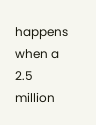happens when a 2.5 million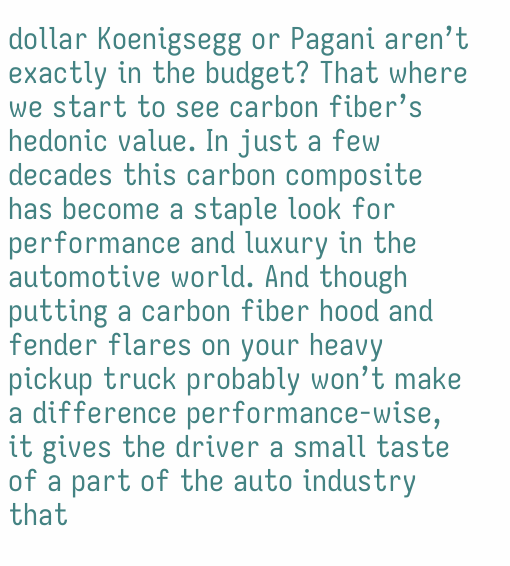dollar Koenigsegg or Pagani aren’t exactly in the budget? That where we start to see carbon fiber’s hedonic value. In just a few decades this carbon composite has become a staple look for performance and luxury in the automotive world. And though putting a carbon fiber hood and fender flares on your heavy pickup truck probably won’t make a difference performance-wise, it gives the driver a small taste of a part of the auto industry that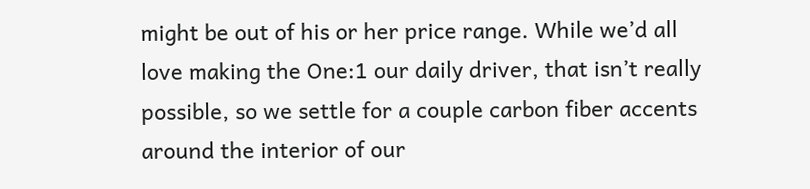might be out of his or her price range. While we’d all love making the One:1 our daily driver, that isn’t really possible, so we settle for a couple carbon fiber accents around the interior of our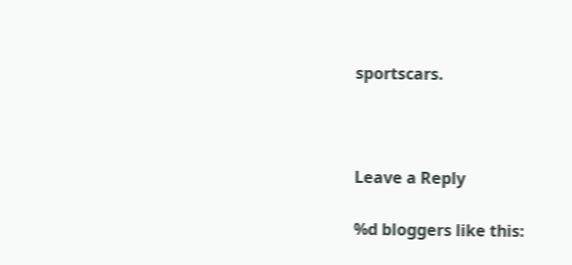sportscars.



Leave a Reply

%d bloggers like this: